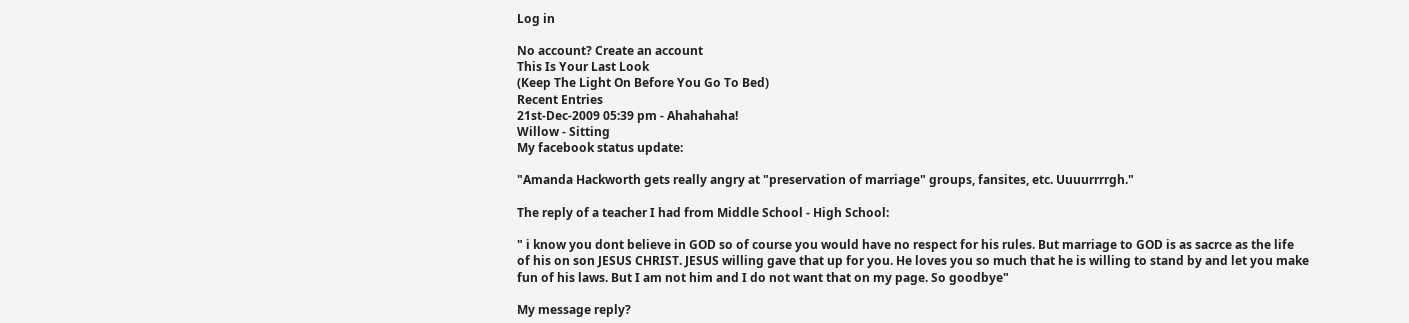Log in

No account? Create an account
This Is Your Last Look
(Keep The Light On Before You Go To Bed)
Recent Entries
21st-Dec-2009 05:39 pm - Ahahahaha!
Willow - Sitting
My facebook status update:

"Amanda Hackworth gets really angry at "preservation of marriage" groups, fansites, etc. Uuuurrrrgh."

The reply of a teacher I had from Middle School - High School:

" i know you dont believe in GOD so of course you would have no respect for his rules. But marriage to GOD is as sacrce as the life of his on son JESUS CHRIST. JESUS willing gave that up for you. He loves you so much that he is willing to stand by and let you make fun of his laws. But I am not him and I do not want that on my page. So goodbye"

My message reply?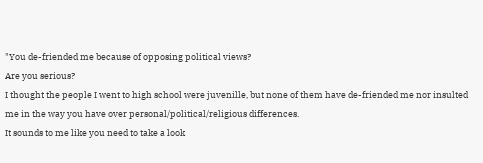"You de-friended me because of opposing political views?
Are you serious?
I thought the people I went to high school were juvenille, but none of them have de-friended me nor insulted me in the way you have over personal/political/religious differences.
It sounds to me like you need to take a look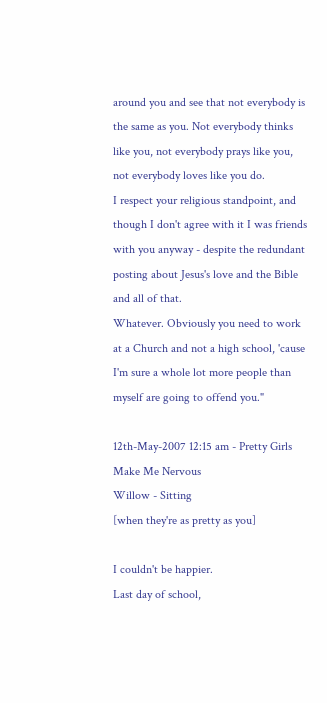around you and see that not everybody is the same as you. Not everybody thinks like you, not everybody prays like you, not everybody loves like you do.
I respect your religious standpoint, and though I don't agree with it I was friends with you anyway - despite the redundant posting about Jesus's love and the Bible and all of that.
Whatever. Obviously you need to work at a Church and not a high school, 'cause I'm sure a whole lot more people than myself are going to offend you."

12th-May-2007 12:15 am - Pretty Girls Make Me Nervous
Willow - Sitting
[when they're as pretty as you]

I couldn't be happier.
Last day of school,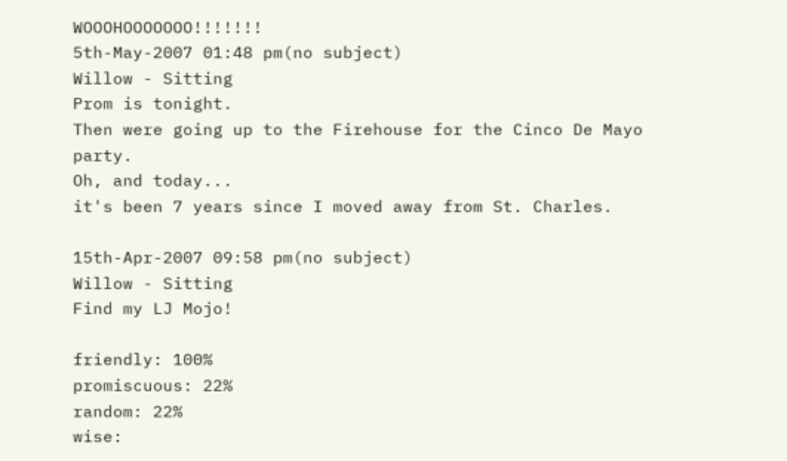WOOOHOOOOOOO!!!!!!!
5th-May-2007 01:48 pm(no subject)
Willow - Sitting
Prom is tonight.
Then were going up to the Firehouse for the Cinco De Mayo party.
Oh, and today...
it's been 7 years since I moved away from St. Charles.

15th-Apr-2007 09:58 pm(no subject)
Willow - Sitting
Find my LJ Mojo!

friendly: 100%
promiscuous: 22%
random: 22%
wise: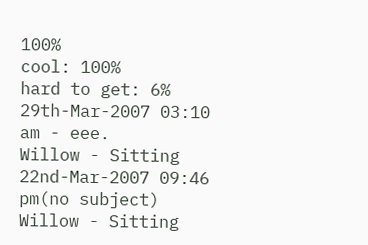100%
cool: 100%
hard to get: 6%
29th-Mar-2007 03:10 am - eee.
Willow - Sitting
22nd-Mar-2007 09:46 pm(no subject)
Willow - Sitting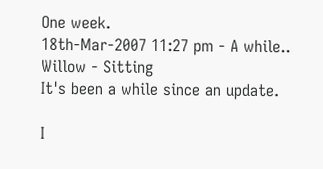One week.
18th-Mar-2007 11:27 pm - A while..
Willow - Sitting
It's been a while since an update.

I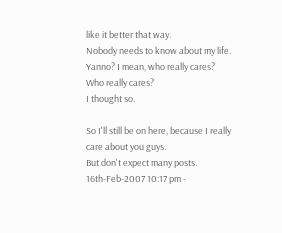like it better that way.
Nobody needs to know about my life. Yanno? I mean, who really cares?
Who really cares?
I thought so.

So I'll still be on here, because I really care about you guys.
But don't expect many posts.
16th-Feb-2007 10:17 pm -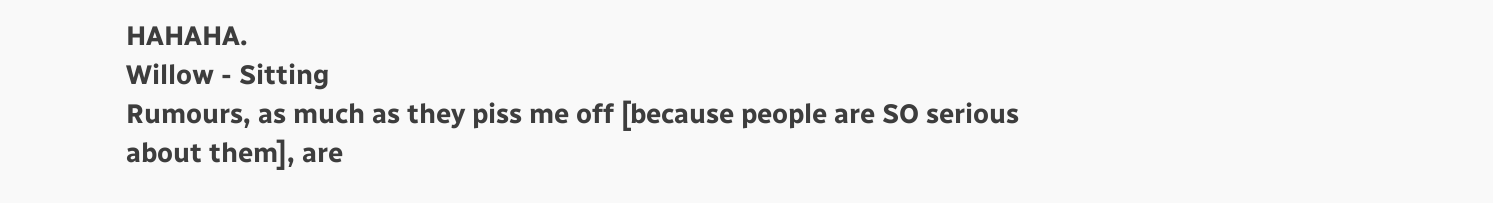HAHAHA.
Willow - Sitting
Rumours, as much as they piss me off [because people are SO serious about them], are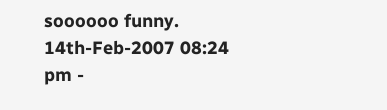soooooo funny.
14th-Feb-2007 08:24 pm -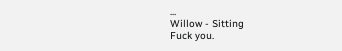...
Willow - Sitting
Fuck you.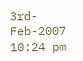3rd-Feb-2007 10:24 pm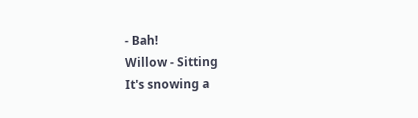- Bah!
Willow - Sitting
It's snowing a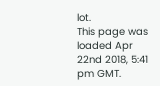lot.
This page was loaded Apr 22nd 2018, 5:41 pm GMT.